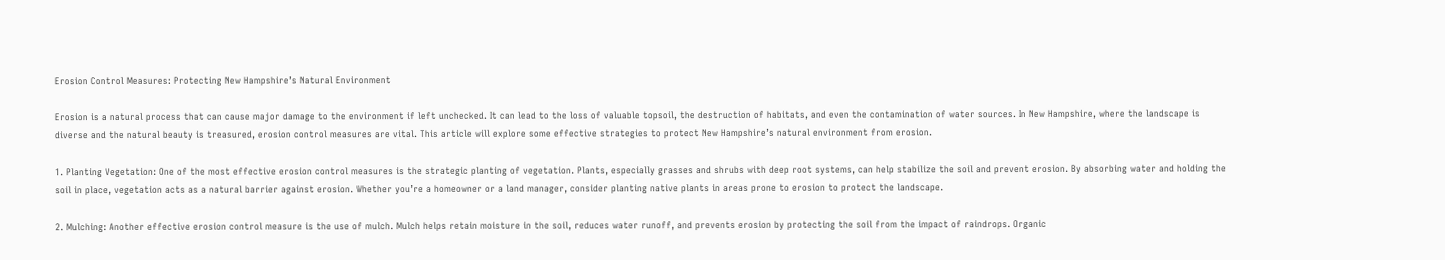Erosion Control Measures: Protecting New Hampshire’s Natural Environment

Erosion is a natural process that can cause major damage to the environment if left unchecked. It can lead to the loss of valuable topsoil, the destruction of habitats, and even the contamination of water sources. In New Hampshire, where the landscape is diverse and the natural beauty is treasured, erosion control measures are vital. This article will explore some effective strategies to protect New Hampshire’s natural environment from erosion.

1. Planting Vegetation: One of the most effective erosion control measures is the strategic planting of vegetation. Plants, especially grasses and shrubs with deep root systems, can help stabilize the soil and prevent erosion. By absorbing water and holding the soil in place, vegetation acts as a natural barrier against erosion. Whether you’re a homeowner or a land manager, consider planting native plants in areas prone to erosion to protect the landscape.

2. Mulching: Another effective erosion control measure is the use of mulch. Mulch helps retain moisture in the soil, reduces water runoff, and prevents erosion by protecting the soil from the impact of raindrops. Organic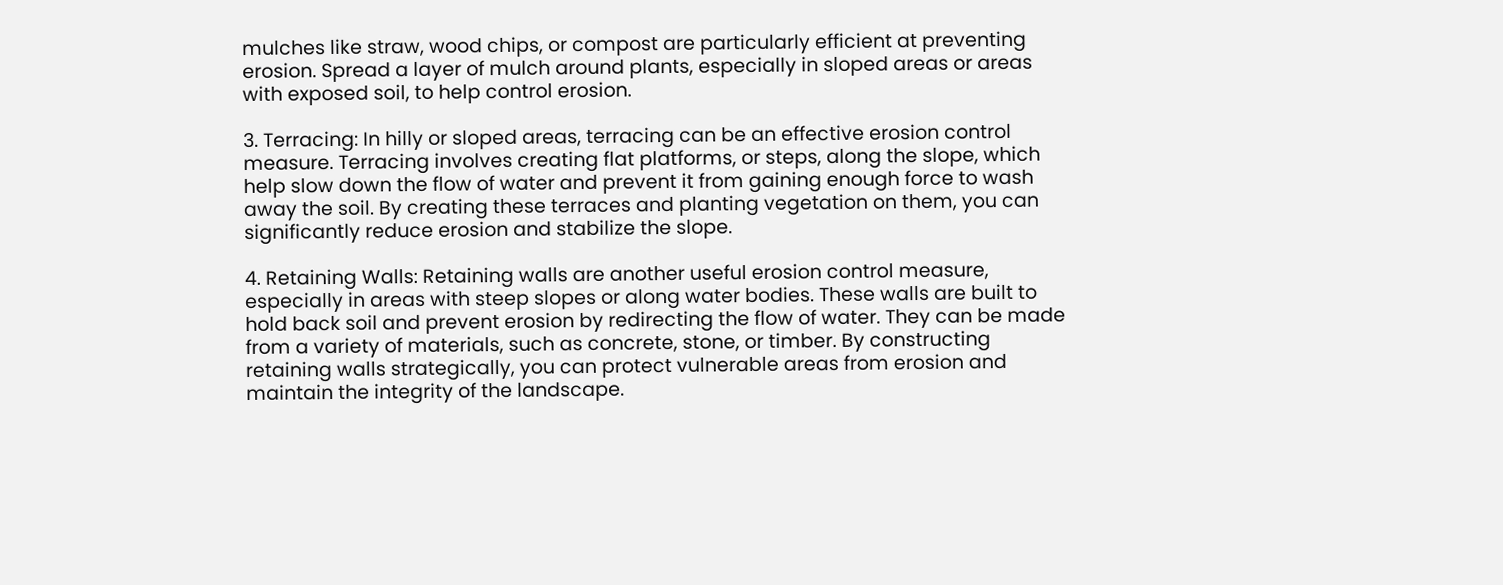mulches like straw, wood chips, or compost are particularly efficient at preventing erosion. Spread a layer of mulch around plants, especially in sloped areas or areas with exposed soil, to help control erosion.

3. Terracing: In hilly or sloped areas, terracing can be an effective erosion control measure. Terracing involves creating flat platforms, or steps, along the slope, which help slow down the flow of water and prevent it from gaining enough force to wash away the soil. By creating these terraces and planting vegetation on them, you can significantly reduce erosion and stabilize the slope.

4. Retaining Walls: Retaining walls are another useful erosion control measure, especially in areas with steep slopes or along water bodies. These walls are built to hold back soil and prevent erosion by redirecting the flow of water. They can be made from a variety of materials, such as concrete, stone, or timber. By constructing retaining walls strategically, you can protect vulnerable areas from erosion and maintain the integrity of the landscape.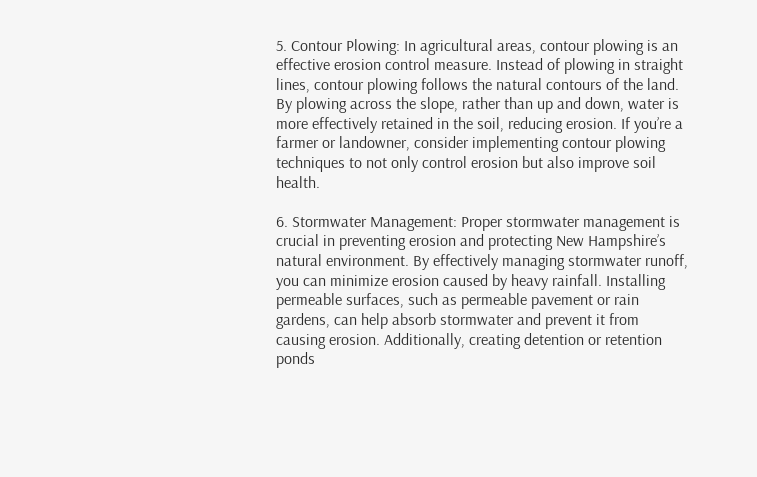5. Contour Plowing: In agricultural areas, contour plowing is an effective erosion control measure. Instead of plowing in straight lines, contour plowing follows the natural contours of the land. By plowing across the slope, rather than up and down, water is more effectively retained in the soil, reducing erosion. If you’re a farmer or landowner, consider implementing contour plowing techniques to not only control erosion but also improve soil health.

6. Stormwater Management: Proper stormwater management is crucial in preventing erosion and protecting New Hampshire’s natural environment. By effectively managing stormwater runoff, you can minimize erosion caused by heavy rainfall. Installing permeable surfaces, such as permeable pavement or rain gardens, can help absorb stormwater and prevent it from causing erosion. Additionally, creating detention or retention ponds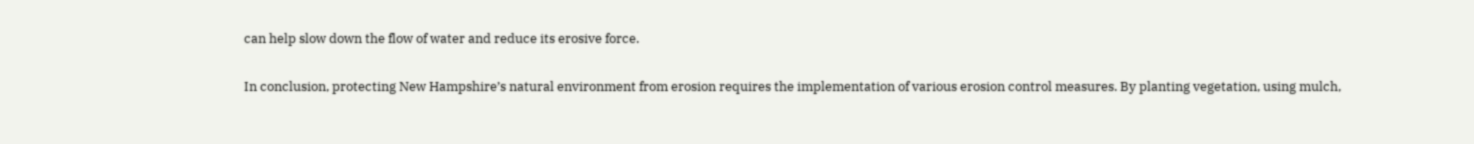can help slow down the flow of water and reduce its erosive force.

In conclusion, protecting New Hampshire’s natural environment from erosion requires the implementation of various erosion control measures. By planting vegetation, using mulch,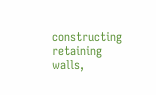constructing retaining walls,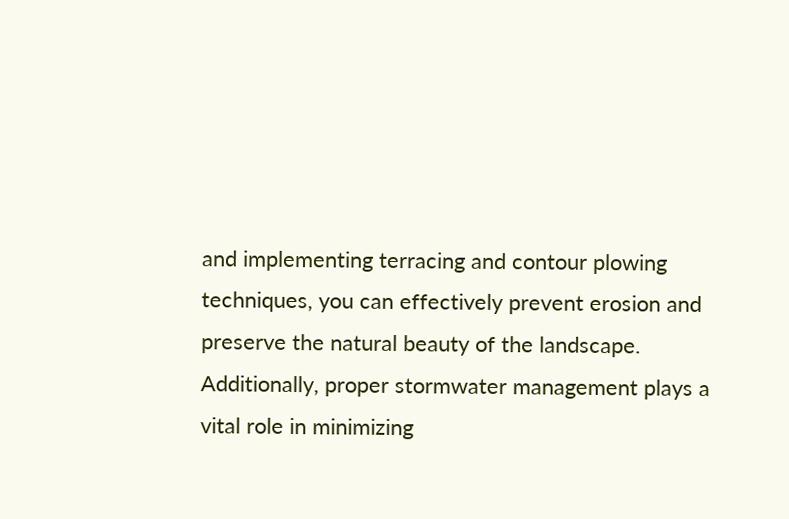and implementing terracing and contour plowing techniques, you can effectively prevent erosion and preserve the natural beauty of the landscape. Additionally, proper stormwater management plays a vital role in minimizing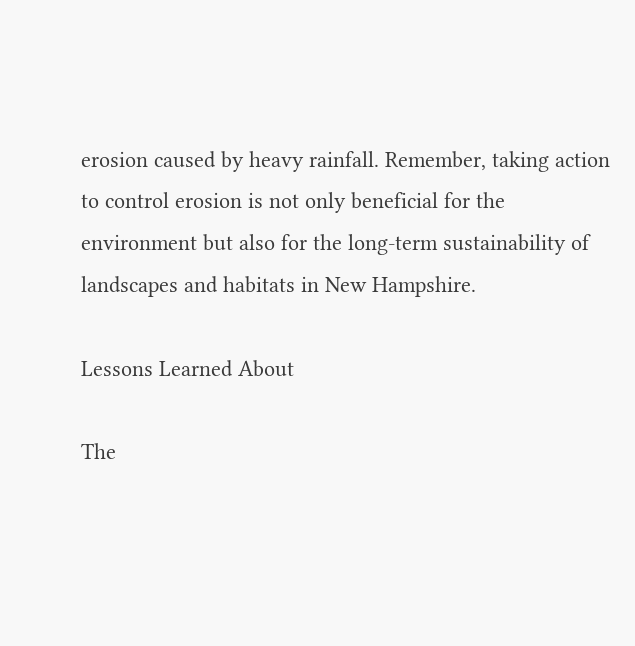erosion caused by heavy rainfall. Remember, taking action to control erosion is not only beneficial for the environment but also for the long-term sustainability of landscapes and habitats in New Hampshire.

Lessons Learned About

The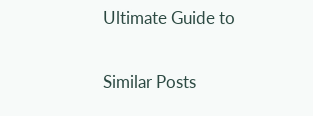Ultimate Guide to

Similar Posts